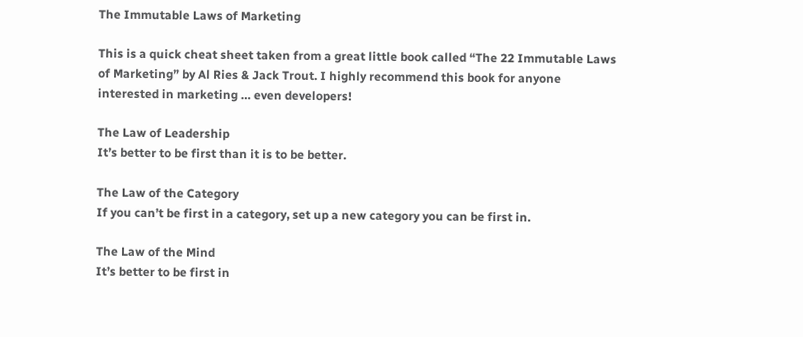The Immutable Laws of Marketing

This is a quick cheat sheet taken from a great little book called “The 22 Immutable Laws of Marketing” by Al Ries & Jack Trout. I highly recommend this book for anyone interested in marketing … even developers!

The Law of Leadership
It’s better to be first than it is to be better.

The Law of the Category
If you can’t be first in a category, set up a new category you can be first in.

The Law of the Mind
It’s better to be first in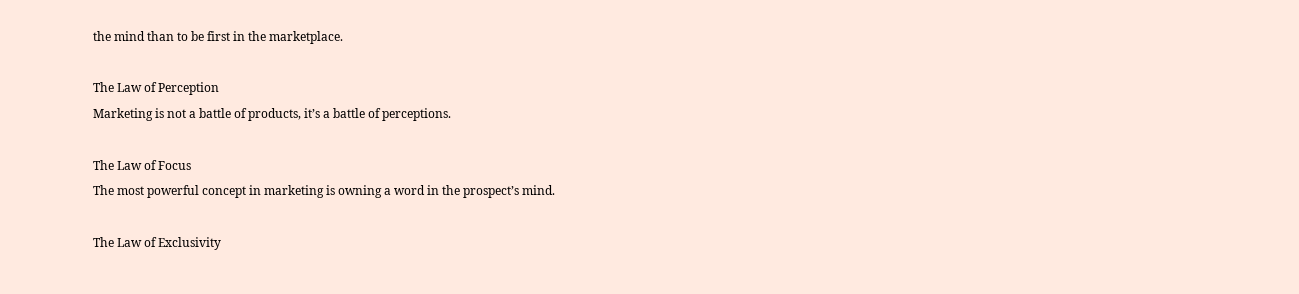the mind than to be first in the marketplace.

The Law of Perception
Marketing is not a battle of products, it’s a battle of perceptions.

The Law of Focus
The most powerful concept in marketing is owning a word in the prospect’s mind.

The Law of Exclusivity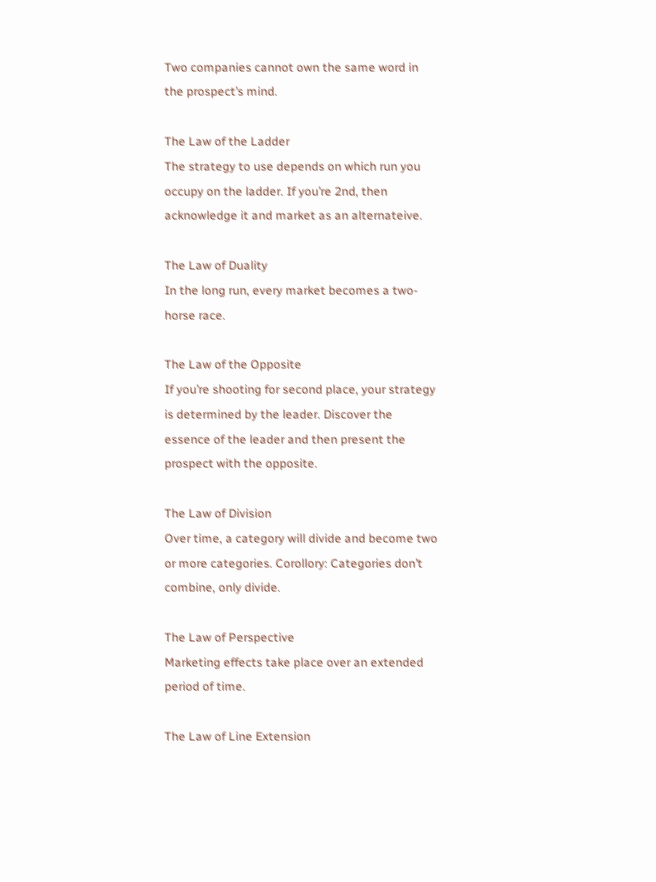Two companies cannot own the same word in the prospect’s mind.

The Law of the Ladder
The strategy to use depends on which run you occupy on the ladder. If you’re 2nd, then acknowledge it and market as an alternateive.

The Law of Duality
In the long run, every market becomes a two-horse race.

The Law of the Opposite
If you’re shooting for second place, your strategy is determined by the leader. Discover the essence of the leader and then present the prospect with the opposite.

The Law of Division
Over time, a category will divide and become two or more categories. Corollory: Categories don’t combine, only divide.

The Law of Perspective
Marketing effects take place over an extended period of time.

The Law of Line Extension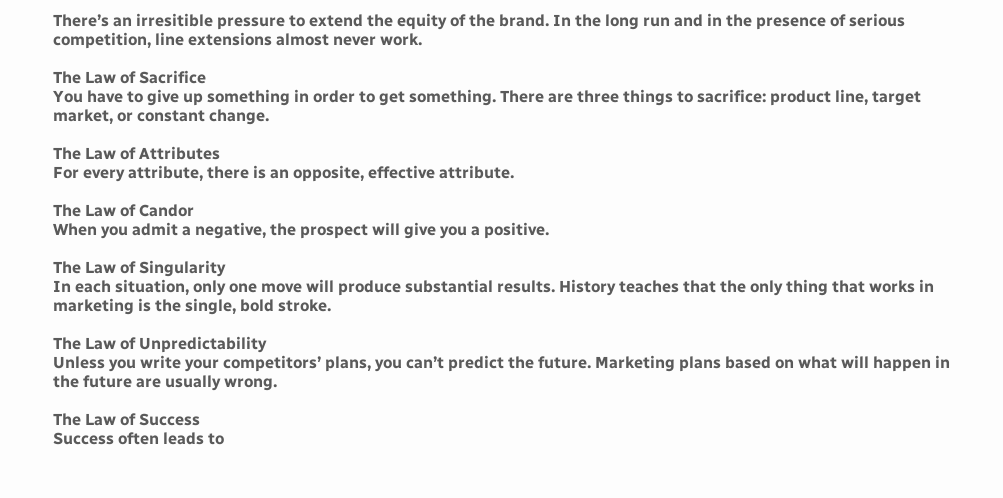There’s an irresitible pressure to extend the equity of the brand. In the long run and in the presence of serious competition, line extensions almost never work.

The Law of Sacrifice
You have to give up something in order to get something. There are three things to sacrifice: product line, target market, or constant change.

The Law of Attributes
For every attribute, there is an opposite, effective attribute.

The Law of Candor
When you admit a negative, the prospect will give you a positive.

The Law of Singularity
In each situation, only one move will produce substantial results. History teaches that the only thing that works in marketing is the single, bold stroke.

The Law of Unpredictability
Unless you write your competitors’ plans, you can’t predict the future. Marketing plans based on what will happen in the future are usually wrong.

The Law of Success
Success often leads to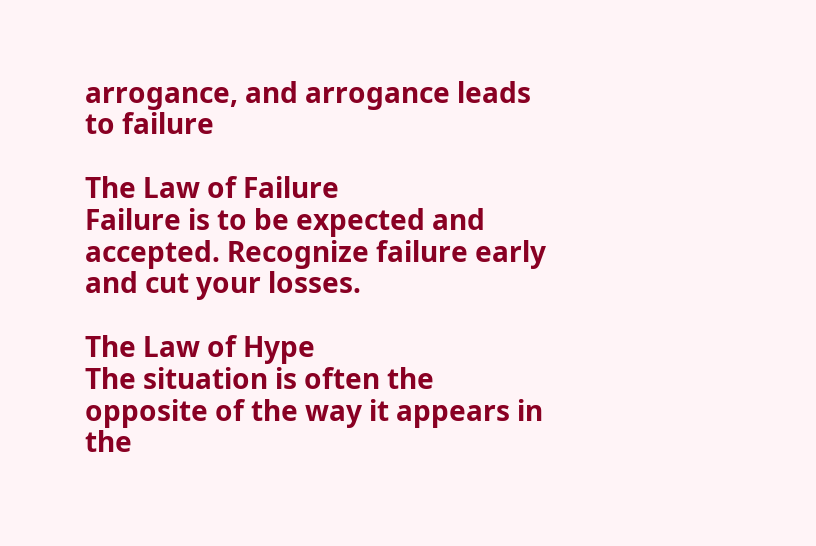arrogance, and arrogance leads to failure

The Law of Failure
Failure is to be expected and accepted. Recognize failure early and cut your losses.

The Law of Hype
The situation is often the opposite of the way it appears in the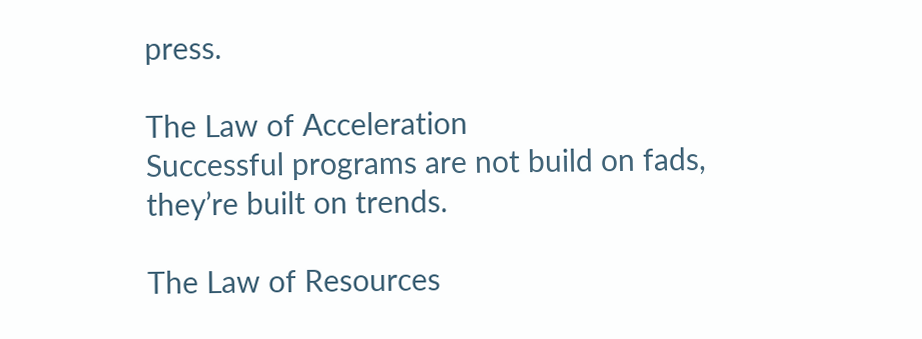press.

The Law of Acceleration
Successful programs are not build on fads, they’re built on trends.

The Law of Resources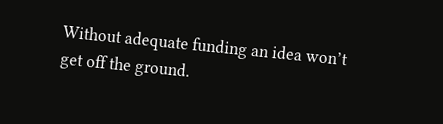Without adequate funding an idea won’t get off the ground.